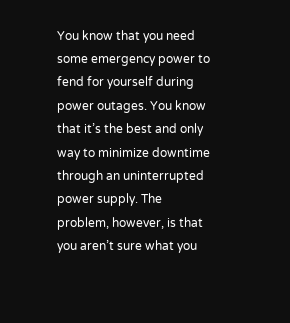You know that you need some emergency power to fend for yourself during power outages. You know that it’s the best and only way to minimize downtime through an uninterrupted power supply. The problem, however, is that you aren’t sure what you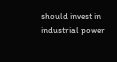should invest in industrial power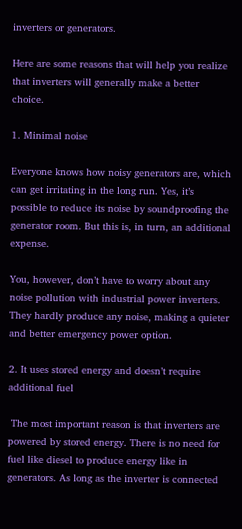inverters or generators.

Here are some reasons that will help you realize that inverters will generally make a better choice.

1. Minimal noise

Everyone knows how noisy generators are, which can get irritating in the long run. Yes, it’s possible to reduce its noise by soundproofing the generator room. But this is, in turn, an additional expense.

You, however, don’t have to worry about any noise pollution with industrial power inverters. They hardly produce any noise, making a quieter and better emergency power option.

2. It uses stored energy and doesn’t require additional fuel

 The most important reason is that inverters are powered by stored energy. There is no need for fuel like diesel to produce energy like in generators. As long as the inverter is connected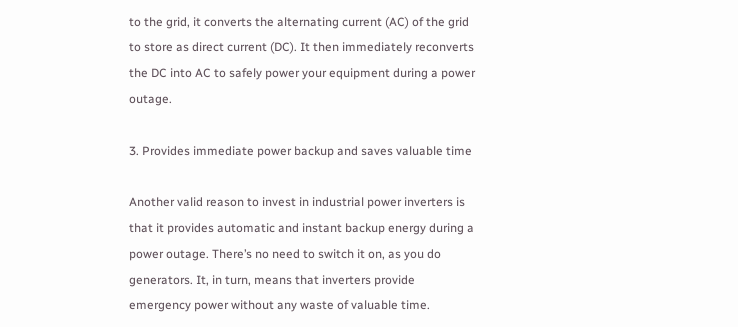to the grid, it converts the alternating current (AC) of the grid to store as direct current (DC). It then immediately reconverts the DC into AC to safely power your equipment during a power outage.

3. Provides immediate power backup and saves valuable time

Another valid reason to invest in industrial power inverters is that it provides automatic and instant backup energy during a power outage. There’s no need to switch it on, as you do generators. It, in turn, means that inverters provide emergency power without any waste of valuable time.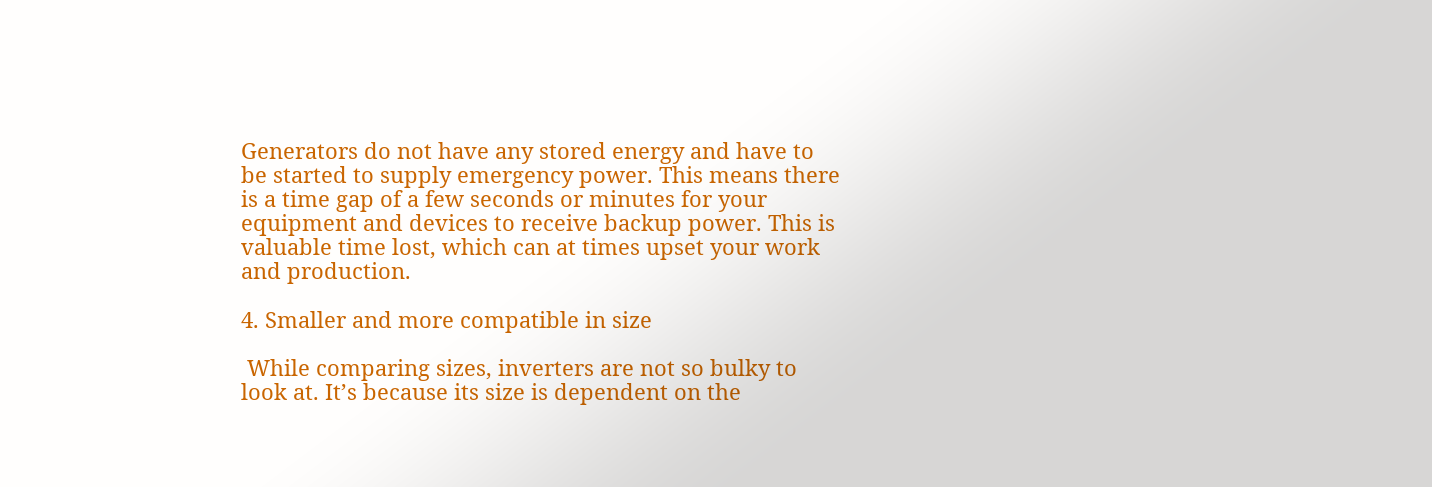Generators do not have any stored energy and have to be started to supply emergency power. This means there is a time gap of a few seconds or minutes for your equipment and devices to receive backup power. This is valuable time lost, which can at times upset your work and production.

4. Smaller and more compatible in size

 While comparing sizes, inverters are not so bulky to look at. It’s because its size is dependent on the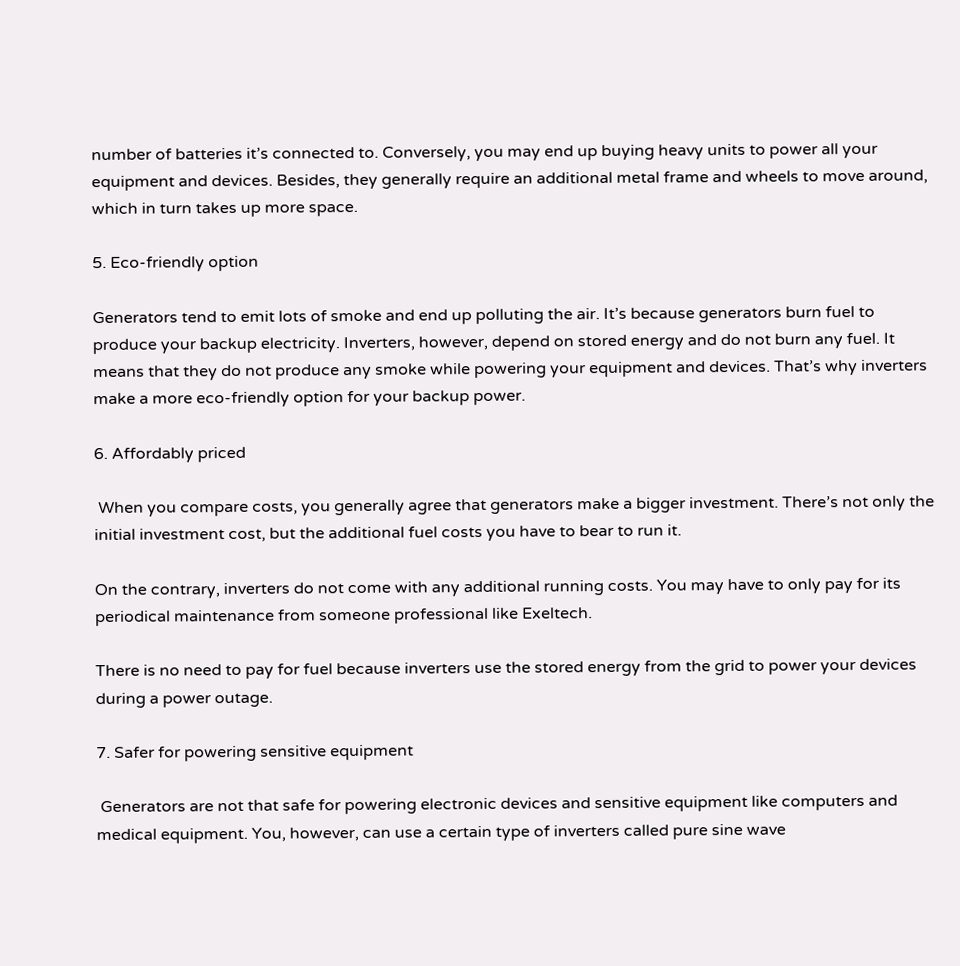number of batteries it’s connected to. Conversely, you may end up buying heavy units to power all your equipment and devices. Besides, they generally require an additional metal frame and wheels to move around, which in turn takes up more space.

5. Eco-friendly option

Generators tend to emit lots of smoke and end up polluting the air. It’s because generators burn fuel to produce your backup electricity. Inverters, however, depend on stored energy and do not burn any fuel. It means that they do not produce any smoke while powering your equipment and devices. That’s why inverters make a more eco-friendly option for your backup power.

6. Affordably priced

 When you compare costs, you generally agree that generators make a bigger investment. There’s not only the initial investment cost, but the additional fuel costs you have to bear to run it.

On the contrary, inverters do not come with any additional running costs. You may have to only pay for its periodical maintenance from someone professional like Exeltech.

There is no need to pay for fuel because inverters use the stored energy from the grid to power your devices during a power outage.

7. Safer for powering sensitive equipment

 Generators are not that safe for powering electronic devices and sensitive equipment like computers and medical equipment. You, however, can use a certain type of inverters called pure sine wave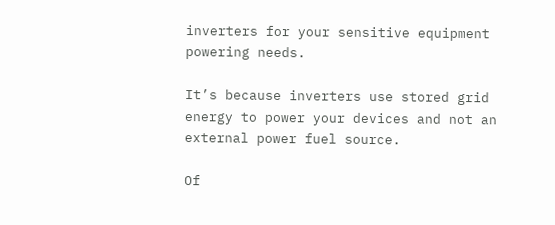inverters for your sensitive equipment powering needs.

It’s because inverters use stored grid energy to power your devices and not an external power fuel source.

Of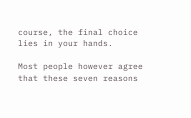course, the final choice lies in your hands.

Most people however agree that these seven reasons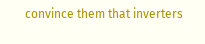convince them that inverters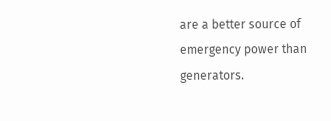are a better source of emergency power than generators.